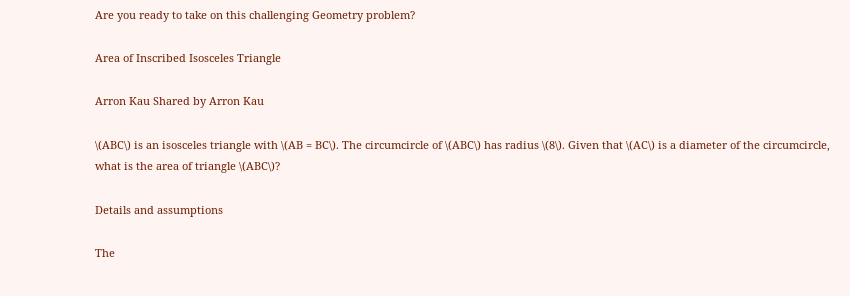Are you ready to take on this challenging Geometry problem?

Area of Inscribed Isosceles Triangle

Arron Kau Shared by Arron Kau

\(ABC\) is an isosceles triangle with \(AB = BC\). The circumcircle of \(ABC\) has radius \(8\). Given that \(AC\) is a diameter of the circumcircle, what is the area of triangle \(ABC\)?

Details and assumptions

The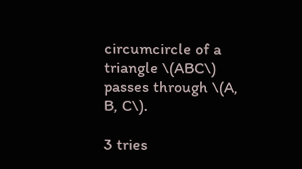circumcircle of a triangle \(ABC\) passes through \(A, B, C\).

3 tries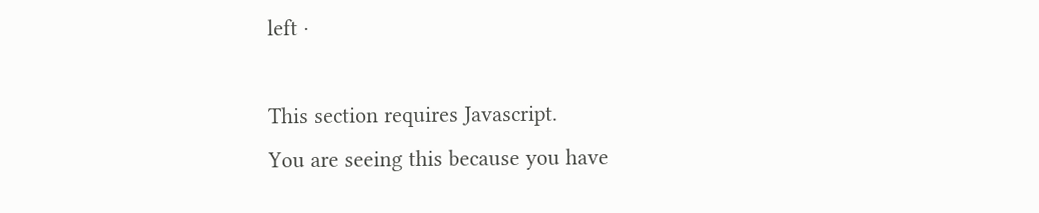left ·

This section requires Javascript.
You are seeing this because you have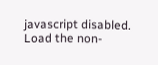javascript disabled. Load the non-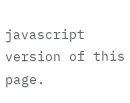javascript version of this page.